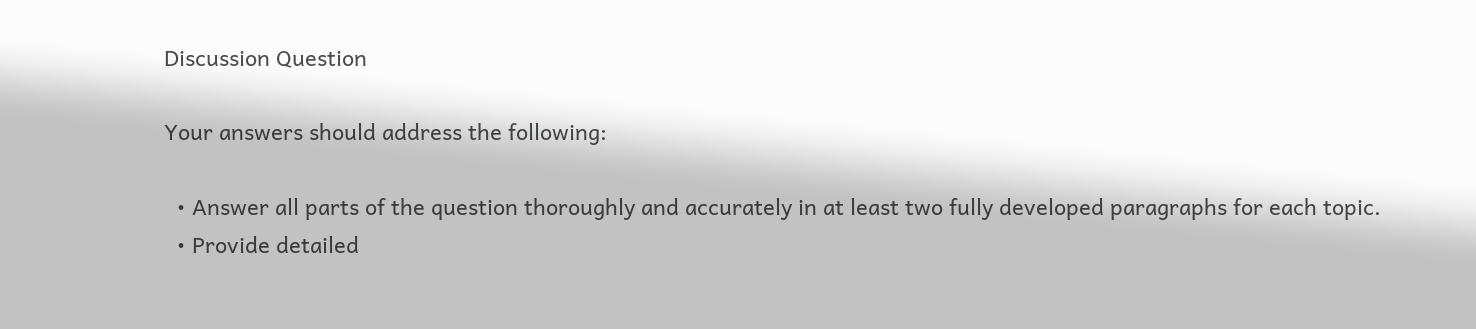Discussion Question

Your answers should address the following:

  • Answer all parts of the question thoroughly and accurately in at least two fully developed paragraphs for each topic.
  • Provide detailed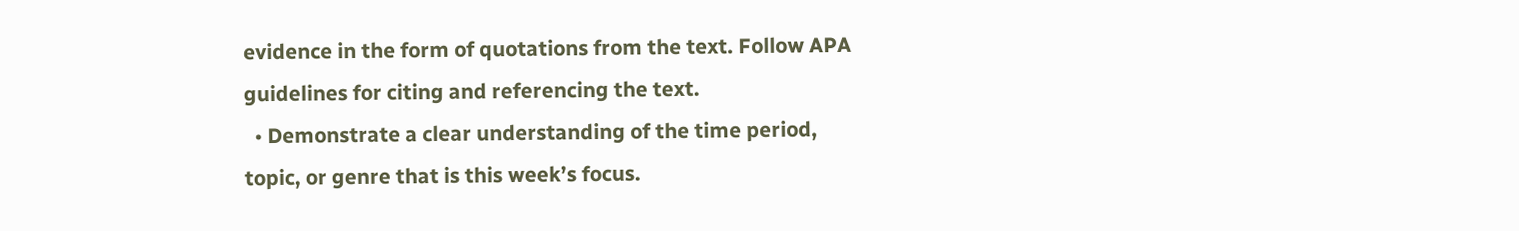evidence in the form of quotations from the text. Follow APA guidelines for citing and referencing the text.
  • Demonstrate a clear understanding of the time period, topic, or genre that is this week’s focus.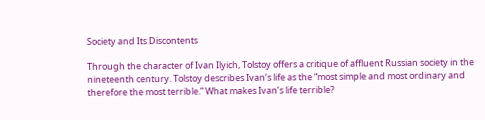Society and Its Discontents

Through the character of Ivan Ilyich, Tolstoy offers a critique of affluent Russian society in the nineteenth century. Tolstoy describes Ivan’s life as the “most simple and most ordinary and therefore the most terrible.” What makes Ivan’s life terrible?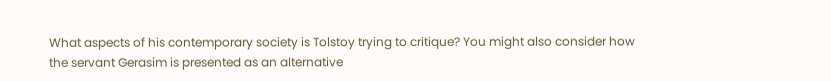What aspects of his contemporary society is Tolstoy trying to critique? You might also consider how the servant Gerasim is presented as an alternative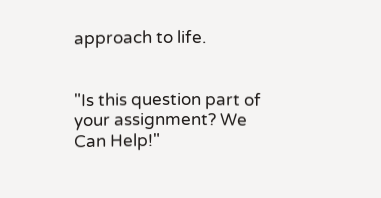approach to life.


"Is this question part of your assignment? We Can Help!"